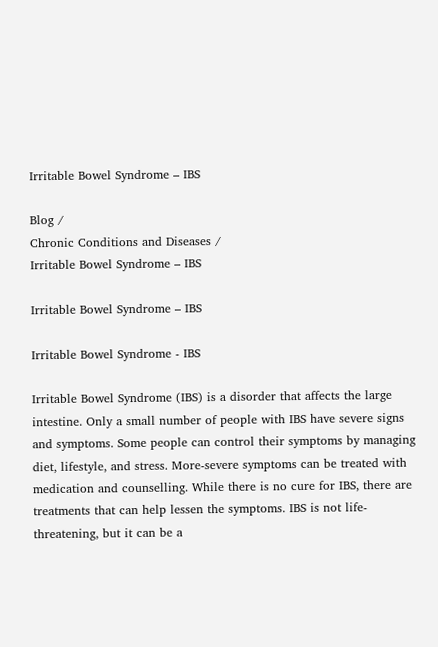Irritable Bowel Syndrome – IBS

Blog /
Chronic Conditions and Diseases /
Irritable Bowel Syndrome – IBS

Irritable Bowel Syndrome – IBS

Irritable Bowel Syndrome - IBS

Irritable Bowel Syndrome (IBS) is a disorder that affects the large intestine. Only a small number of people with IBS have severe signs and symptoms. Some people can control their symptoms by managing diet, lifestyle, and stress. More-severe symptoms can be treated with medication and counselling. While there is no cure for IBS, there are treatments that can help lessen the symptoms. IBS is not life-threatening, but it can be a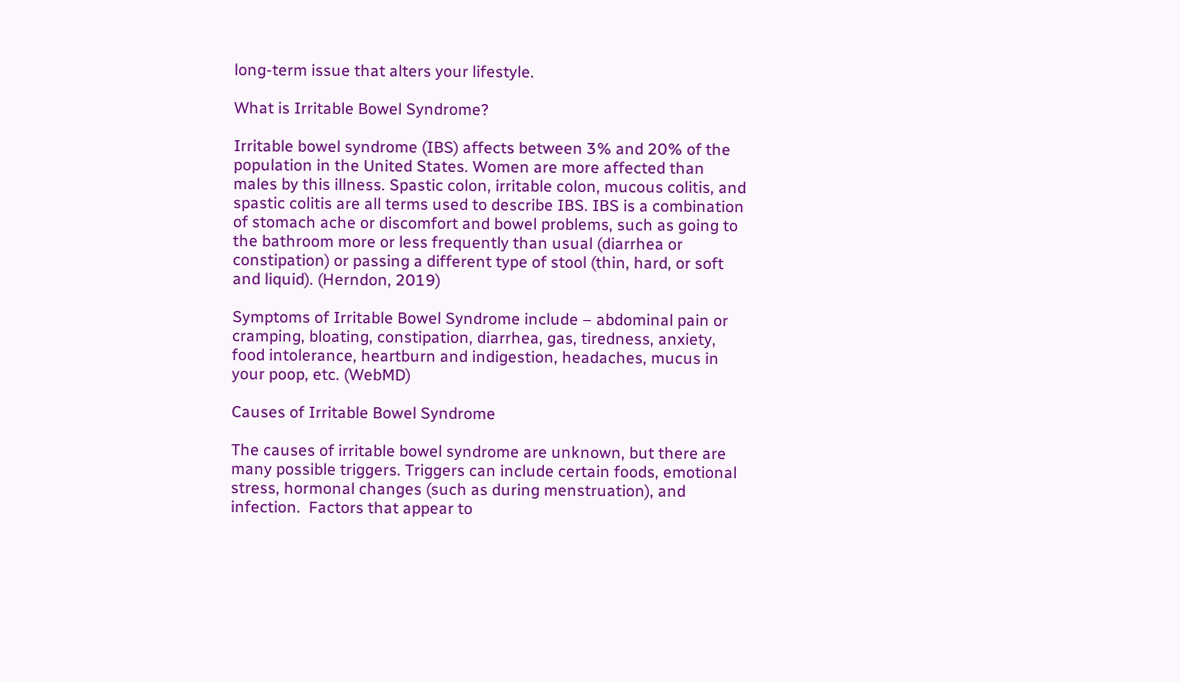long-term issue that alters your lifestyle.

What is Irritable Bowel Syndrome?

Irritable bowel syndrome (IBS) affects between 3% and 20% of the population in the United States. Women are more affected than males by this illness. Spastic colon, irritable colon, mucous colitis, and spastic colitis are all terms used to describe IBS. IBS is a combination of stomach ache or discomfort and bowel problems, such as going to the bathroom more or less frequently than usual (diarrhea or constipation) or passing a different type of stool (thin, hard, or soft and liquid). (Herndon, 2019)

Symptoms of Irritable Bowel Syndrome include – abdominal pain or cramping, bloating, constipation, diarrhea, gas, tiredness, anxiety, food intolerance, heartburn and indigestion, headaches, mucus in your poop, etc. (WebMD)

Causes of Irritable Bowel Syndrome

The causes of irritable bowel syndrome are unknown, but there are many possible triggers. Triggers can include certain foods, emotional stress, hormonal changes (such as during menstruation), and infection.  Factors that appear to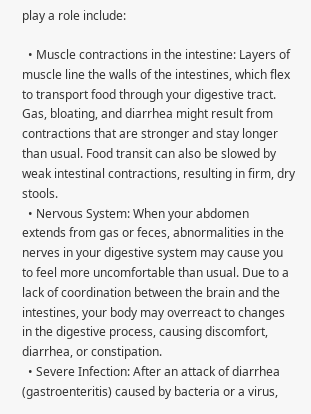play a role include:

  • Muscle contractions in the intestine: Layers of muscle line the walls of the intestines, which flex to transport food through your digestive tract. Gas, bloating, and diarrhea might result from contractions that are stronger and stay longer than usual. Food transit can also be slowed by weak intestinal contractions, resulting in firm, dry stools.
  • Nervous System: When your abdomen extends from gas or feces, abnormalities in the nerves in your digestive system may cause you to feel more uncomfortable than usual. Due to a lack of coordination between the brain and the intestines, your body may overreact to changes in the digestive process, causing discomfort, diarrhea, or constipation.
  • Severe Infection: After an attack of diarrhea (gastroenteritis) caused by bacteria or a virus,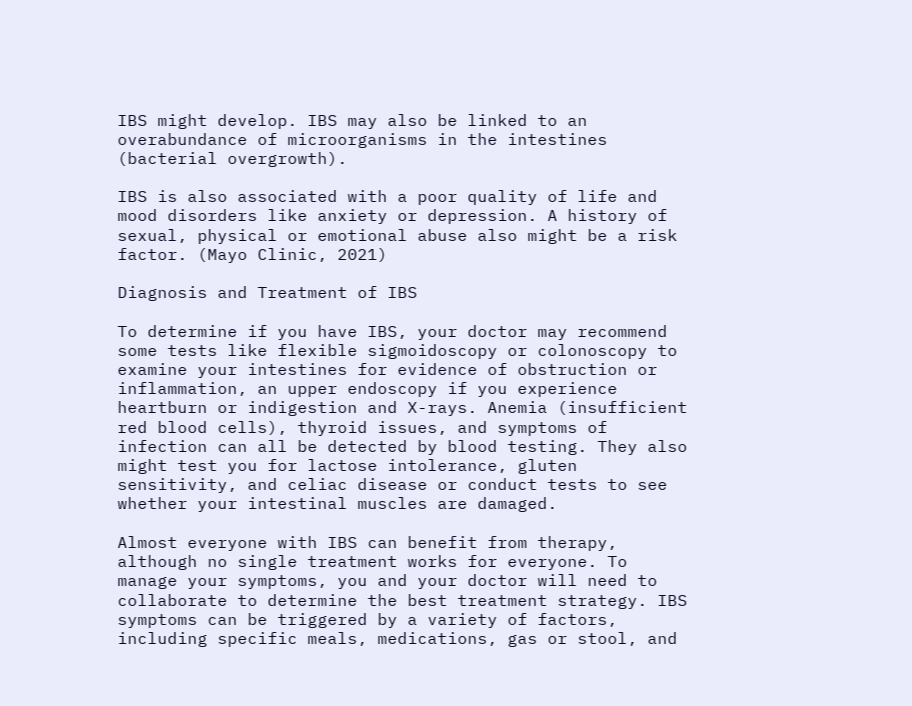IBS might develop. IBS may also be linked to an overabundance of microorganisms in the intestines (bacterial overgrowth).

IBS is also associated with a poor quality of life and mood disorders like anxiety or depression. A history of sexual, physical or emotional abuse also might be a risk factor. (Mayo Clinic, 2021)

Diagnosis and Treatment of IBS

To determine if you have IBS, your doctor may recommend some tests like flexible sigmoidoscopy or colonoscopy to examine your intestines for evidence of obstruction or inflammation, an upper endoscopy if you experience heartburn or indigestion and X-rays. Anemia (insufficient red blood cells), thyroid issues, and symptoms of infection can all be detected by blood testing. They also might test you for lactose intolerance, gluten sensitivity, and celiac disease or conduct tests to see whether your intestinal muscles are damaged.

Almost everyone with IBS can benefit from therapy, although no single treatment works for everyone. To manage your symptoms, you and your doctor will need to collaborate to determine the best treatment strategy. IBS symptoms can be triggered by a variety of factors, including specific meals, medications, gas or stool, and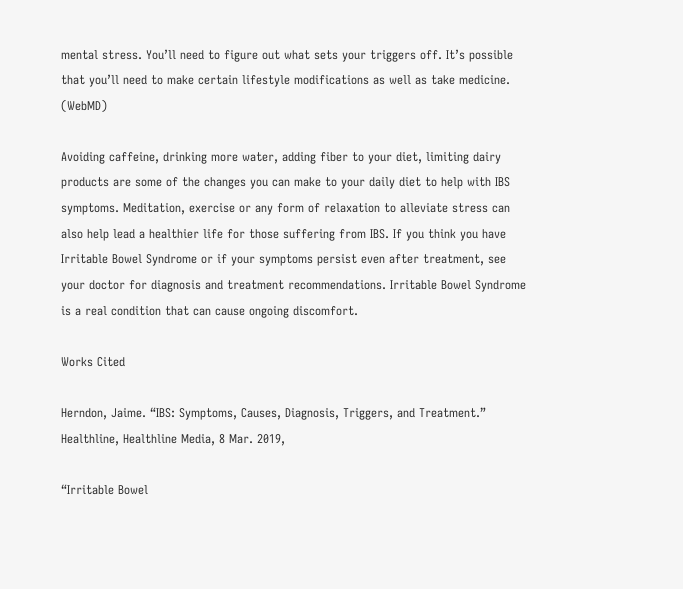mental stress. You’ll need to figure out what sets your triggers off. It’s possible that you’ll need to make certain lifestyle modifications as well as take medicine. (WebMD)

Avoiding caffeine, drinking more water, adding fiber to your diet, limiting dairy products are some of the changes you can make to your daily diet to help with IBS symptoms. Meditation, exercise or any form of relaxation to alleviate stress can also help lead a healthier life for those suffering from IBS. If you think you have Irritable Bowel Syndrome or if your symptoms persist even after treatment, see your doctor for diagnosis and treatment recommendations. Irritable Bowel Syndrome is a real condition that can cause ongoing discomfort.

Works Cited

Herndon, Jaime. “IBS: Symptoms, Causes, Diagnosis, Triggers, and Treatment.” Healthline, Healthline Media, 8 Mar. 2019,

“Irritable Bowel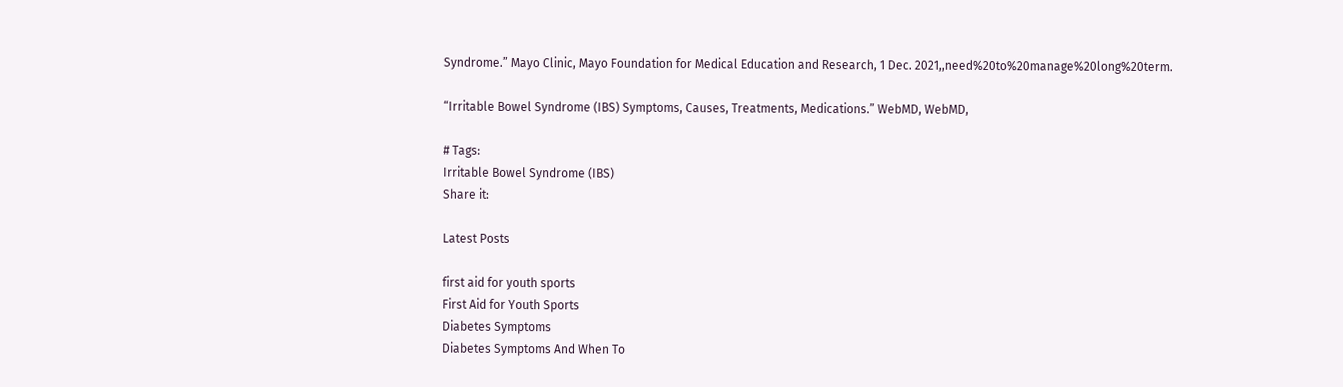Syndrome.” Mayo Clinic, Mayo Foundation for Medical Education and Research, 1 Dec. 2021,,need%20to%20manage%20long%20term.

“Irritable Bowel Syndrome (IBS) Symptoms, Causes, Treatments, Medications.” WebMD, WebMD,

# Tags:
Irritable Bowel Syndrome (IBS)
Share it:

Latest Posts

first aid for youth sports
First Aid for Youth Sports
Diabetes Symptoms
Diabetes Symptoms And When To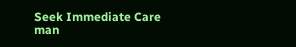Seek Immediate Care
man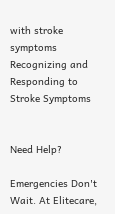with stroke symptoms
Recognizing and Responding to Stroke Symptoms


Need Help?

Emergencies Don't Wait. At Elitecare,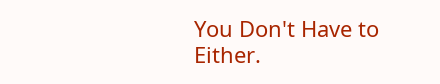You Don't Have to Either.